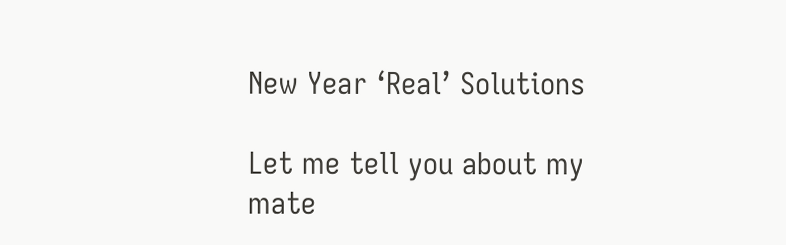New Year ‘Real’ Solutions

Let me tell you about my mate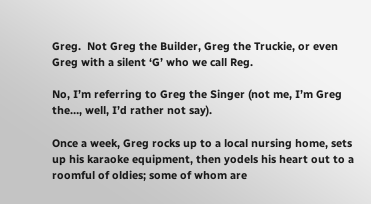Greg.  Not Greg the Builder, Greg the Truckie, or even Greg with a silent ‘G’ who we call Reg.

No, I’m referring to Greg the Singer (not me, I’m Greg the…, well, I’d rather not say).

Once a week, Greg rocks up to a local nursing home, sets up his karaoke equipment, then yodels his heart out to a roomful of oldies; some of whom are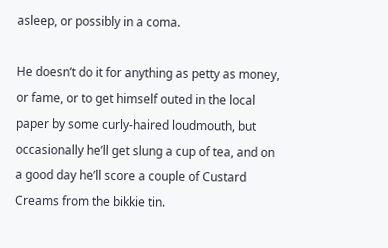asleep, or possibly in a coma.

He doesn’t do it for anything as petty as money, or fame, or to get himself outed in the local paper by some curly-haired loudmouth, but occasionally he’ll get slung a cup of tea, and on a good day he’ll score a couple of Custard Creams from the bikkie tin.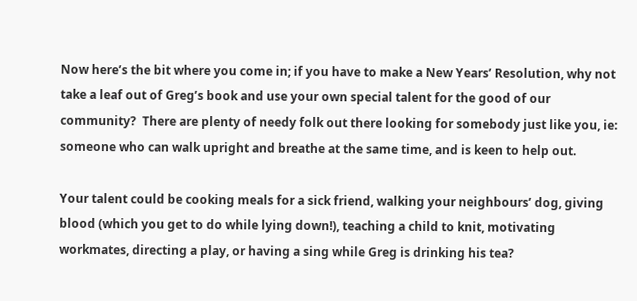Now here’s the bit where you come in; if you have to make a New Years’ Resolution, why not take a leaf out of Greg’s book and use your own special talent for the good of our community?  There are plenty of needy folk out there looking for somebody just like you, ie: someone who can walk upright and breathe at the same time, and is keen to help out.

Your talent could be cooking meals for a sick friend, walking your neighbours’ dog, giving blood (which you get to do while lying down!), teaching a child to knit, motivating workmates, directing a play, or having a sing while Greg is drinking his tea?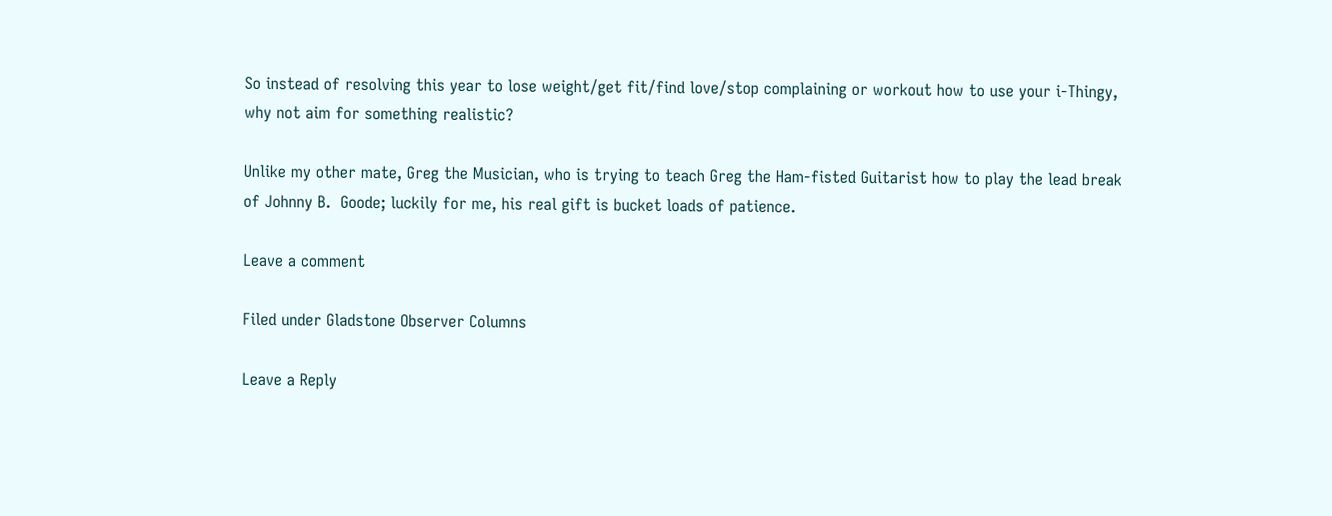So instead of resolving this year to lose weight/get fit/find love/stop complaining or workout how to use your i-Thingy, why not aim for something realistic?

Unlike my other mate, Greg the Musician, who is trying to teach Greg the Ham-fisted Guitarist how to play the lead break of Johnny B.  Goode; luckily for me, his real gift is bucket loads of patience.

Leave a comment

Filed under Gladstone Observer Columns

Leave a Reply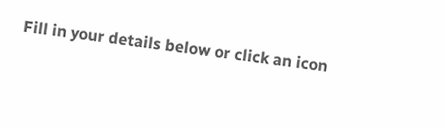Fill in your details below or click an icon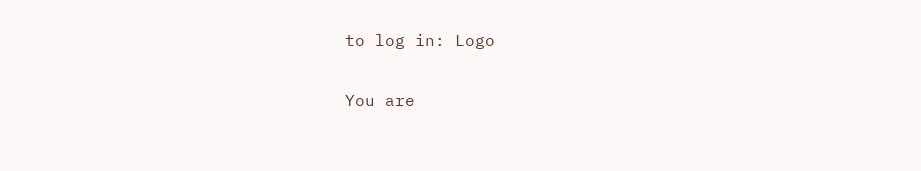to log in: Logo

You are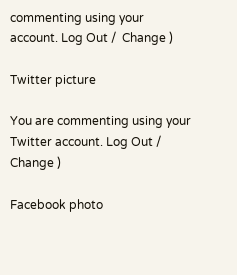commenting using your account. Log Out /  Change )

Twitter picture

You are commenting using your Twitter account. Log Out /  Change )

Facebook photo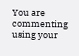You are commenting using your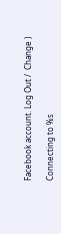Facebook account. Log Out /  Change )

Connecting to %s